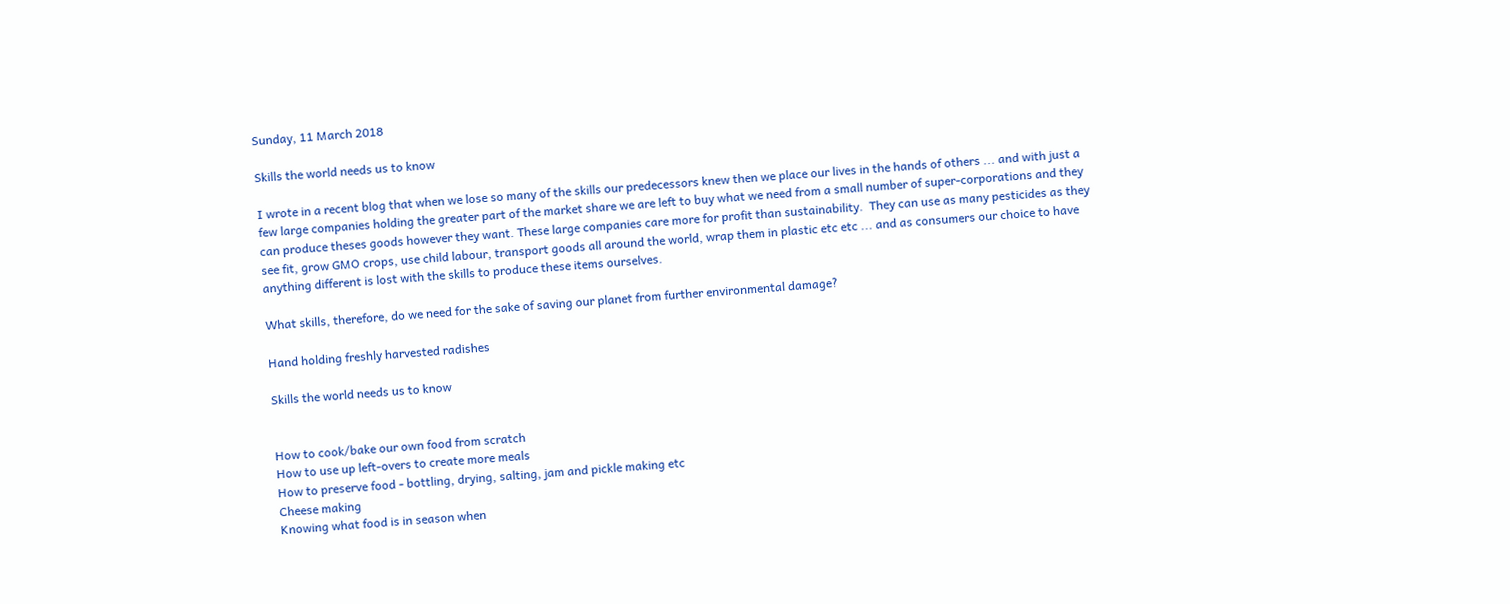Sunday, 11 March 2018

Skills the world needs us to know

I wrote in a recent blog that when we lose so many of the skills our predecessors knew then we place our lives in the hands of others ... and with just a few large companies holding the greater part of the market share we are left to buy what we need from a small number of super-corporations and they can produce theses goods however they want. These large companies care more for profit than sustainability.  They can use as many pesticides as they see fit, grow GMO crops, use child labour, transport goods all around the world, wrap them in plastic etc etc ... and as consumers our choice to have anything different is lost with the skills to produce these items ourselves.

What skills, therefore, do we need for the sake of saving our planet from further environmental damage?

Hand holding freshly harvested radishes

Skills the world needs us to know


How to cook/bake our own food from scratch
How to use up left-overs to create more meals
How to preserve food - bottling, drying, salting, jam and pickle making etc
Cheese making
Knowing what food is in season when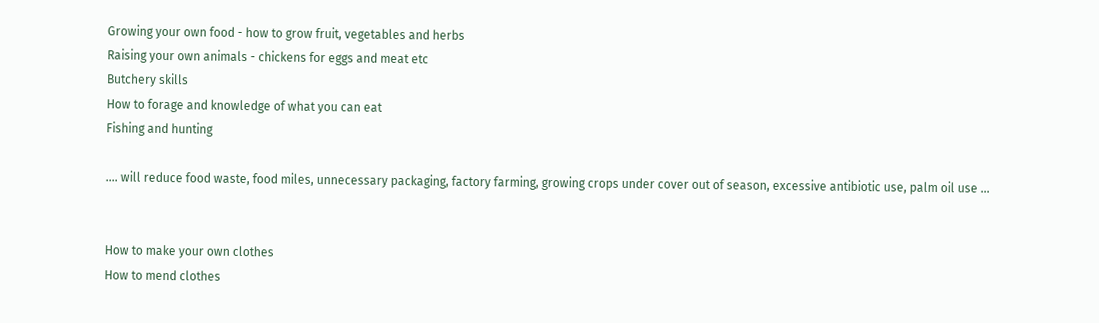Growing your own food - how to grow fruit, vegetables and herbs
Raising your own animals - chickens for eggs and meat etc
Butchery skills
How to forage and knowledge of what you can eat
Fishing and hunting

.... will reduce food waste, food miles, unnecessary packaging, factory farming, growing crops under cover out of season, excessive antibiotic use, palm oil use ...


How to make your own clothes
How to mend clothes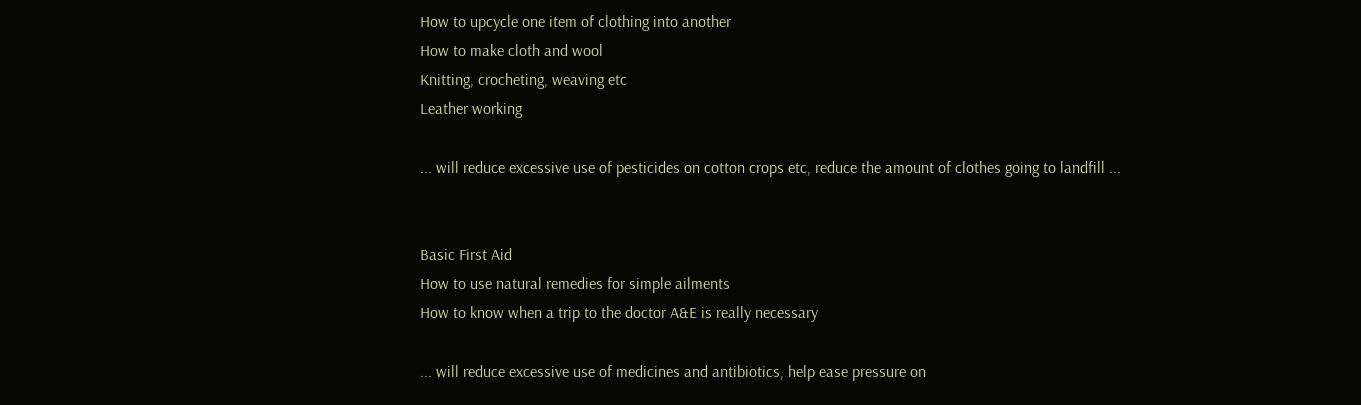How to upcycle one item of clothing into another
How to make cloth and wool
Knitting, crocheting, weaving etc
Leather working

... will reduce excessive use of pesticides on cotton crops etc, reduce the amount of clothes going to landfill ...


Basic First Aid
How to use natural remedies for simple ailments
How to know when a trip to the doctor A&E is really necessary

... will reduce excessive use of medicines and antibiotics, help ease pressure on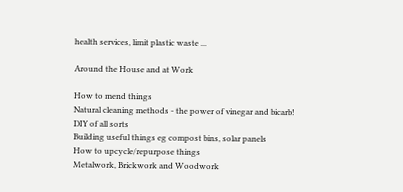health services, limit plastic waste ...

Around the House and at Work

How to mend things
Natural cleaning methods - the power of vinegar and bicarb!
DIY of all sorts
Building useful things eg compost bins, solar panels
How to upcycle/repurpose things
Metalwork, Brickwork and Woodwork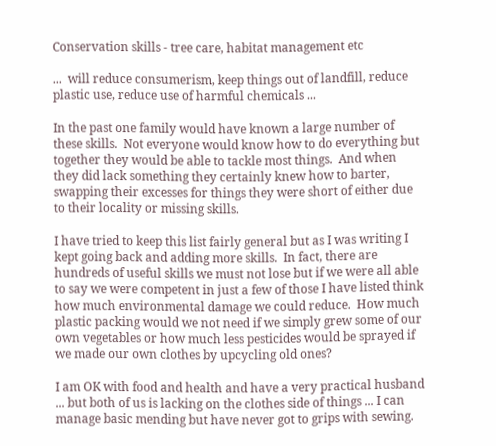Conservation skills - tree care, habitat management etc

...  will reduce consumerism, keep things out of landfill, reduce plastic use, reduce use of harmful chemicals ...

In the past one family would have known a large number of these skills.  Not everyone would know how to do everything but together they would be able to tackle most things.  And when they did lack something they certainly knew how to barter, swapping their excesses for things they were short of either due to their locality or missing skills.

I have tried to keep this list fairly general but as I was writing I kept going back and adding more skills.  In fact, there are hundreds of useful skills we must not lose but if we were all able to say we were competent in just a few of those I have listed think how much environmental damage we could reduce.  How much plastic packing would we not need if we simply grew some of our own vegetables or how much less pesticides would be sprayed if we made our own clothes by upcycling old ones?

I am OK with food and health and have a very practical husband ... but both of us is lacking on the clothes side of things ... I can manage basic mending but have never got to grips with sewing.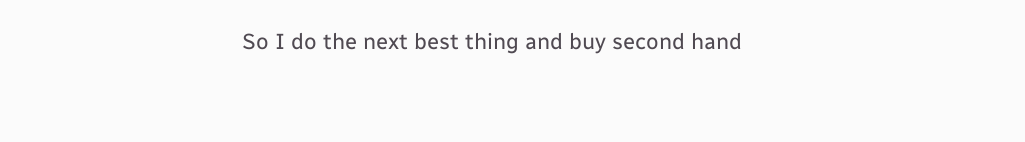So I do the next best thing and buy second hand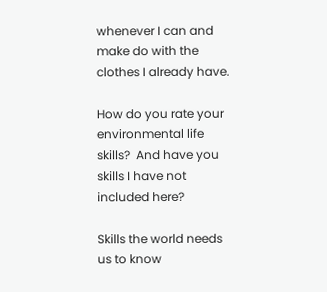whenever I can and make do with the clothes I already have.

How do you rate your environmental life skills?  And have you skills I have not included here?

Skills the world needs us to know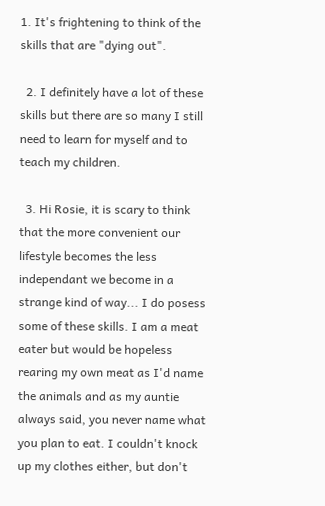1. It's frightening to think of the skills that are "dying out".

  2. I definitely have a lot of these skills but there are so many I still need to learn for myself and to teach my children.

  3. Hi Rosie, it is scary to think that the more convenient our lifestyle becomes the less independant we become in a strange kind of way... I do posess some of these skills. I am a meat eater but would be hopeless rearing my own meat as I'd name the animals and as my auntie always said, you never name what you plan to eat. I couldn't knock up my clothes either, but don't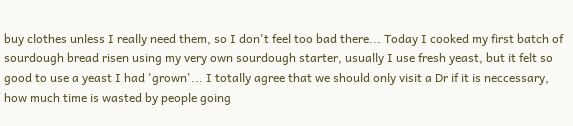buy clothes unless I really need them, so I don't feel too bad there... Today I cooked my first batch of sourdough bread risen using my very own sourdough starter, usually I use fresh yeast, but it felt so good to use a yeast I had 'grown'... I totally agree that we should only visit a Dr if it is neccessary, how much time is wasted by people going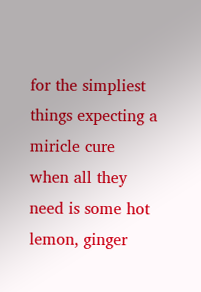for the simpliest things expecting a miricle cure when all they need is some hot lemon, ginger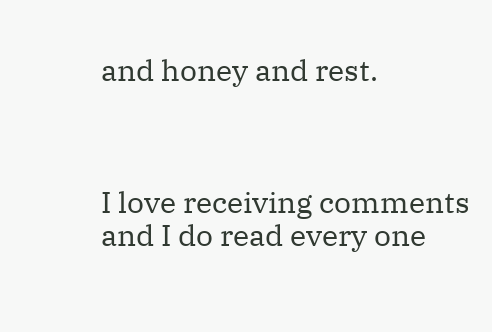and honey and rest.



I love receiving comments and I do read every one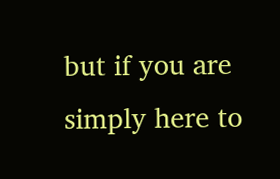but if you are simply here to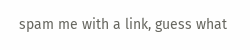spam me with a link, guess what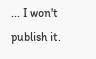... I won't publish it.